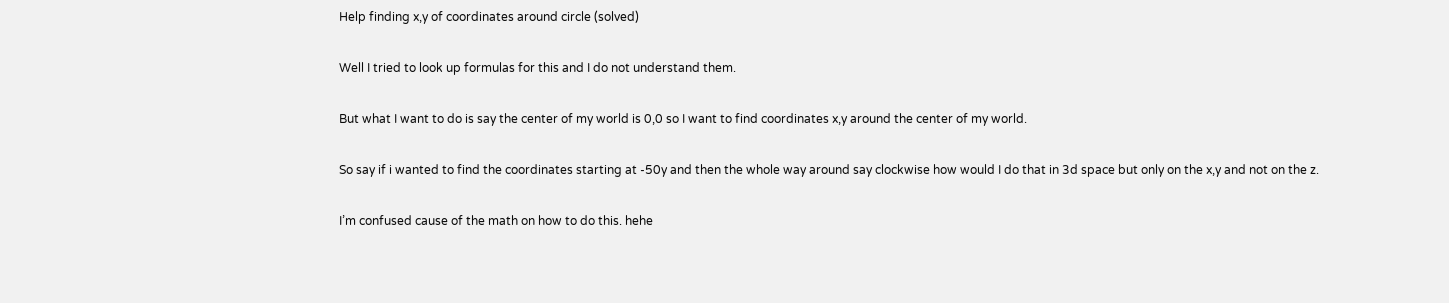Help finding x,y of coordinates around circle (solved)

Well I tried to look up formulas for this and I do not understand them.

But what I want to do is say the center of my world is 0,0 so I want to find coordinates x,y around the center of my world.

So say if i wanted to find the coordinates starting at -50y and then the whole way around say clockwise how would I do that in 3d space but only on the x,y and not on the z.

I’m confused cause of the math on how to do this. hehe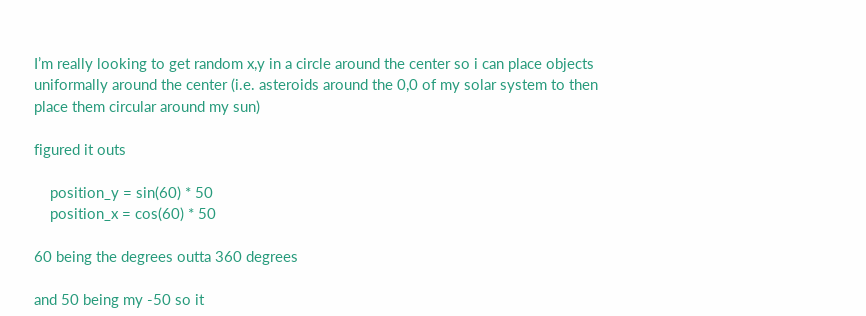I’m really looking to get random x,y in a circle around the center so i can place objects uniformally around the center (i.e. asteroids around the 0,0 of my solar system to then place them circular around my sun)

figured it outs

    position_y = sin(60) * 50
    position_x = cos(60) * 50

60 being the degrees outta 360 degrees

and 50 being my -50 so it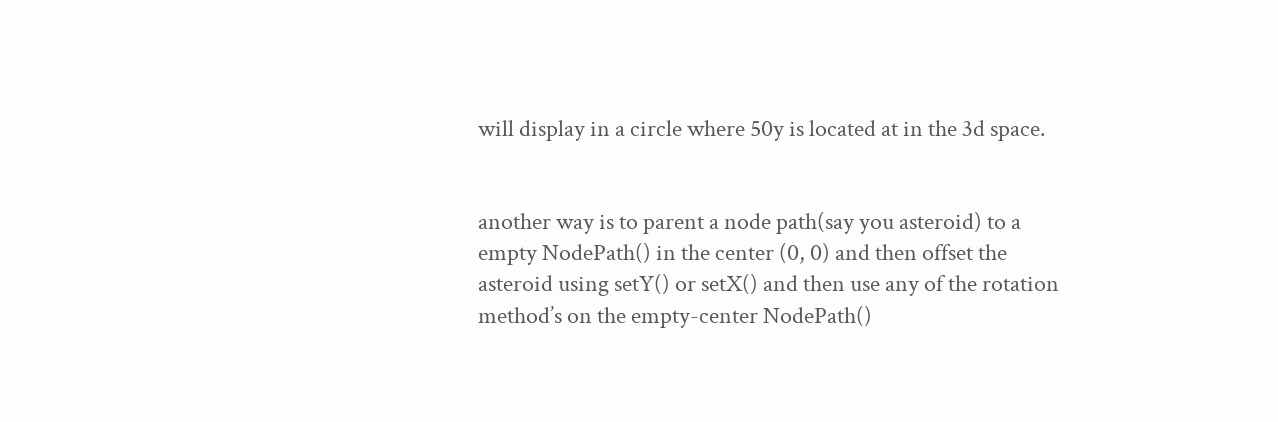will display in a circle where 50y is located at in the 3d space.


another way is to parent a node path(say you asteroid) to a empty NodePath() in the center (0, 0) and then offset the asteroid using setY() or setX() and then use any of the rotation method’s on the empty-center NodePath()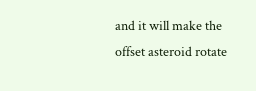and it will make the offset asteroid rotate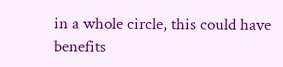in a whole circle, this could have benefits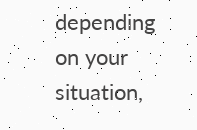depending on your situation,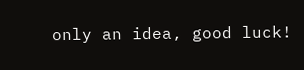only an idea, good luck!